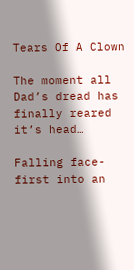Tears Of A Clown

The moment all Dad’s dread has finally reared it’s head…

Falling face-first into an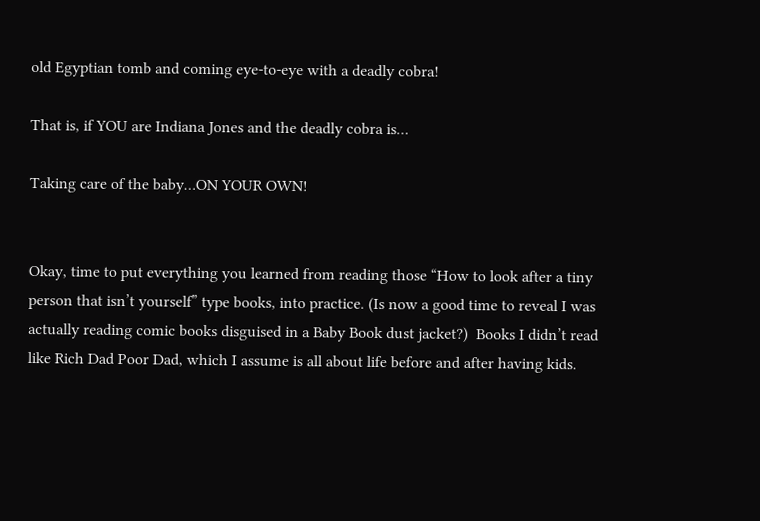old Egyptian tomb and coming eye-to-eye with a deadly cobra!

That is, if YOU are Indiana Jones and the deadly cobra is…

Taking care of the baby…ON YOUR OWN!


Okay, time to put everything you learned from reading those “How to look after a tiny person that isn’t yourself” type books, into practice. (Is now a good time to reveal I was actually reading comic books disguised in a Baby Book dust jacket?)  Books I didn’t read like Rich Dad Poor Dad, which I assume is all about life before and after having kids.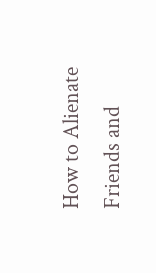How to Alienate Friends and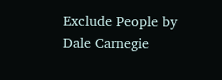Exclude People by Dale Carnegie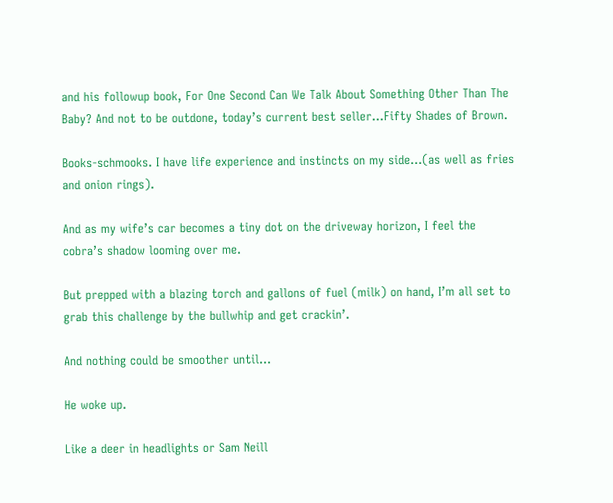and his followup book, For One Second Can We Talk About Something Other Than The Baby? And not to be outdone, today’s current best seller…Fifty Shades of Brown.

Books-schmooks. I have life experience and instincts on my side...(as well as fries and onion rings).

And as my wife’s car becomes a tiny dot on the driveway horizon, I feel the cobra’s shadow looming over me.

But prepped with a blazing torch and gallons of fuel (milk) on hand, I’m all set to grab this challenge by the bullwhip and get crackin’.

And nothing could be smoother until…

He woke up.

Like a deer in headlights or Sam Neill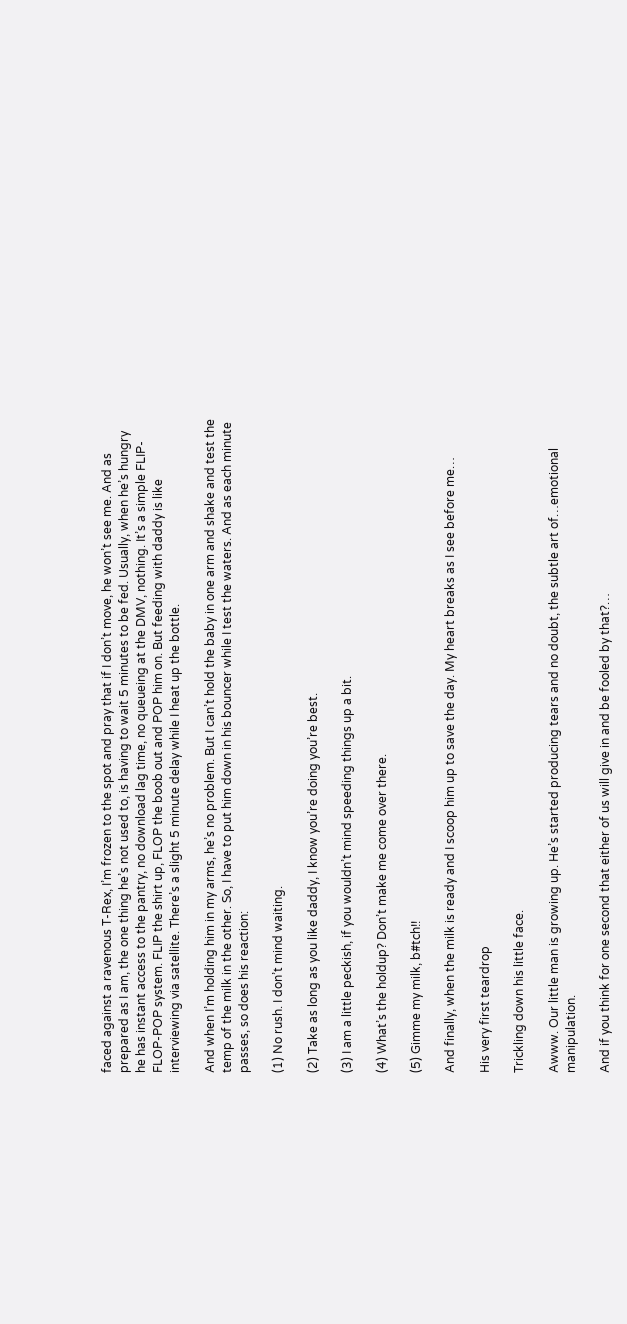faced against a ravenous T-Rex, I’m frozen to the spot and pray that if I don’t move, he won’t see me. And as prepared as I am, the one thing he’s not used to, is having to wait 5 minutes to be fed. Usually, when he’s hungry he has instant access to the pantry, no download lag time, no queueing at the DMV, nothing. It’s a simple FLIP-FLOP-POP system. FLIP the shirt up, FLOP the boob out and POP him on. But feeding with daddy is like interviewing via satellite. There’s a slight 5 minute delay while I heat up the bottle.

And when I’m holding him in my arms, he’s no problem. But I can’t hold the baby in one arm and shake and test the temp of the milk in the other. So, I have to put him down in his bouncer while I test the waters. And as each minute passes, so does his reaction:

(1) No rush. I don’t mind waiting.

(2) Take as long as you like daddy, I know you’re doing you’re best.

(3) I am a little peckish, if you wouldn’t mind speeding things up a bit.

(4) What’s the holdup? Don’t make me come over there.

(5) Gimme my milk, b#tch!!

And finally, when the milk is ready and I scoop him up to save the day. My heart breaks as I see before me…

His very first teardrop

Trickling down his little face.

Awww. Our little man is growing up. He’s started producing tears and no doubt, the subtle art of…emotional manipulation.

And if you think for one second that either of us will give in and be fooled by that?…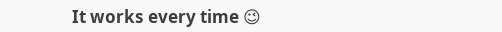It works every time 😉